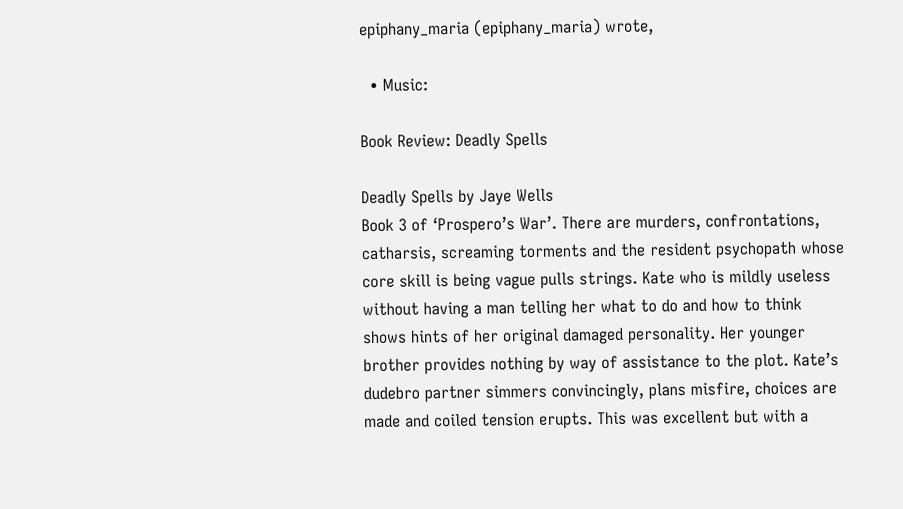epiphany_maria (epiphany_maria) wrote,

  • Music:

Book Review: Deadly Spells

Deadly Spells by Jaye Wells
Book 3 of ‘Prospero’s War’. There are murders, confrontations, catharsis, screaming torments and the resident psychopath whose core skill is being vague pulls strings. Kate who is mildly useless without having a man telling her what to do and how to think shows hints of her original damaged personality. Her younger brother provides nothing by way of assistance to the plot. Kate’s dudebro partner simmers convincingly, plans misfire, choices are made and coiled tension erupts. This was excellent but with a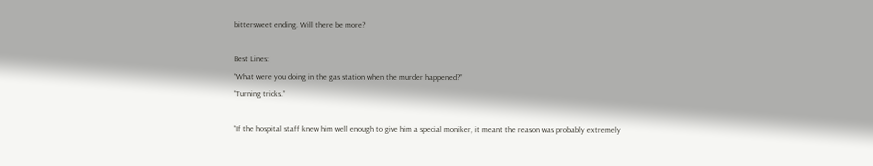bittersweet ending. Will there be more?

Best Lines:
“What were you doing in the gas station when the murder happened?”
“Turning tricks.”

“If the hospital staff knew him well enough to give him a special moniker, it meant the reason was probably extremely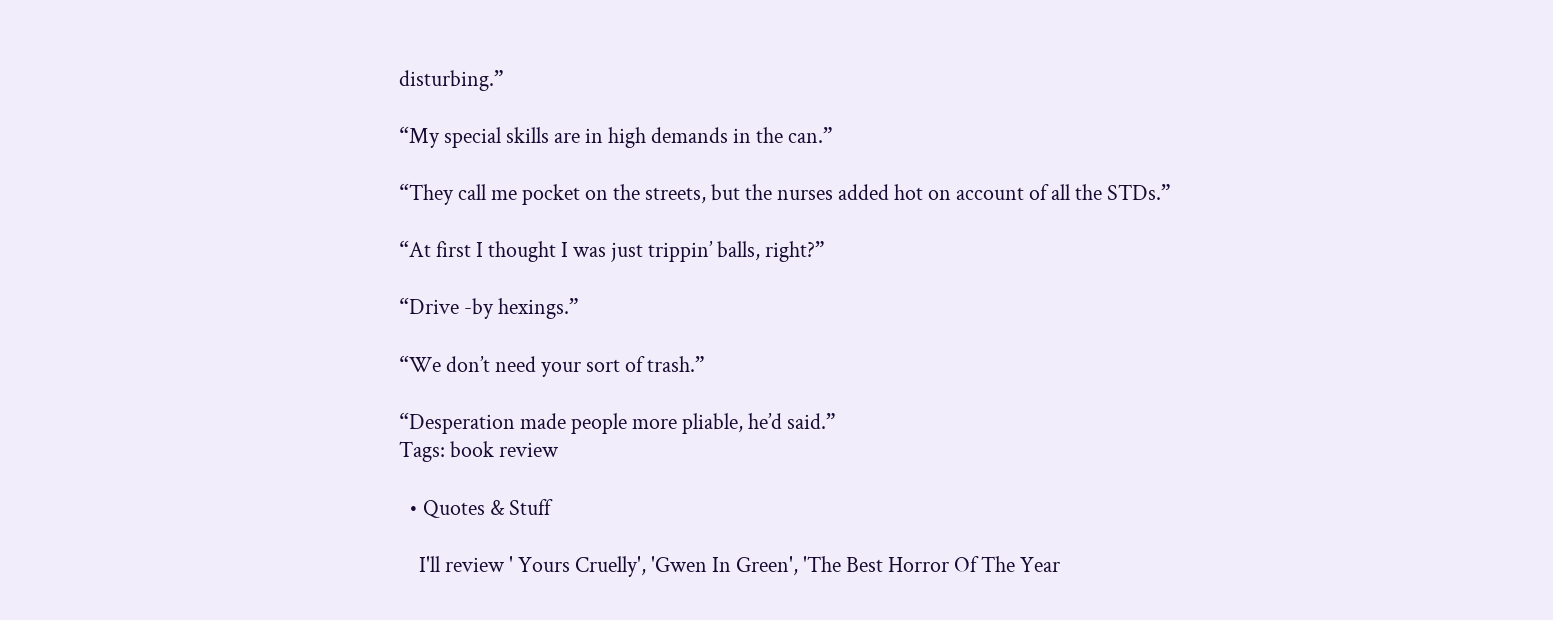disturbing.”

“My special skills are in high demands in the can.”

“They call me pocket on the streets, but the nurses added hot on account of all the STDs.”

“At first I thought I was just trippin’ balls, right?”

“Drive -by hexings.”

“We don’t need your sort of trash.”

“Desperation made people more pliable, he’d said.”
Tags: book review

  • Quotes & Stuff

    I'll review ' Yours Cruelly', 'Gwen In Green', 'The Best Horror Of The Year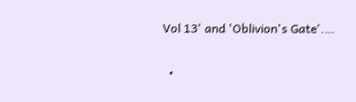Vol 13' and 'Oblivion's Gate'.…

  •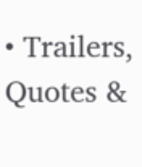• Trailers, Quotes &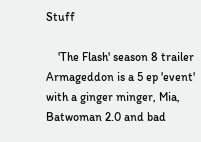Stuff

    'The Flash' season 8 trailer Armageddon is a 5 ep 'event' with a ginger minger, Mia, Batwoman 2.0 and bad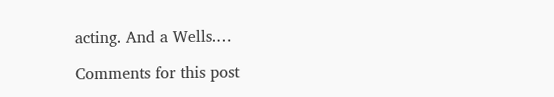acting. And a Wells.…

Comments for this post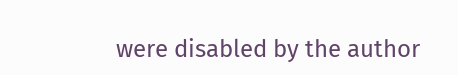were disabled by the author